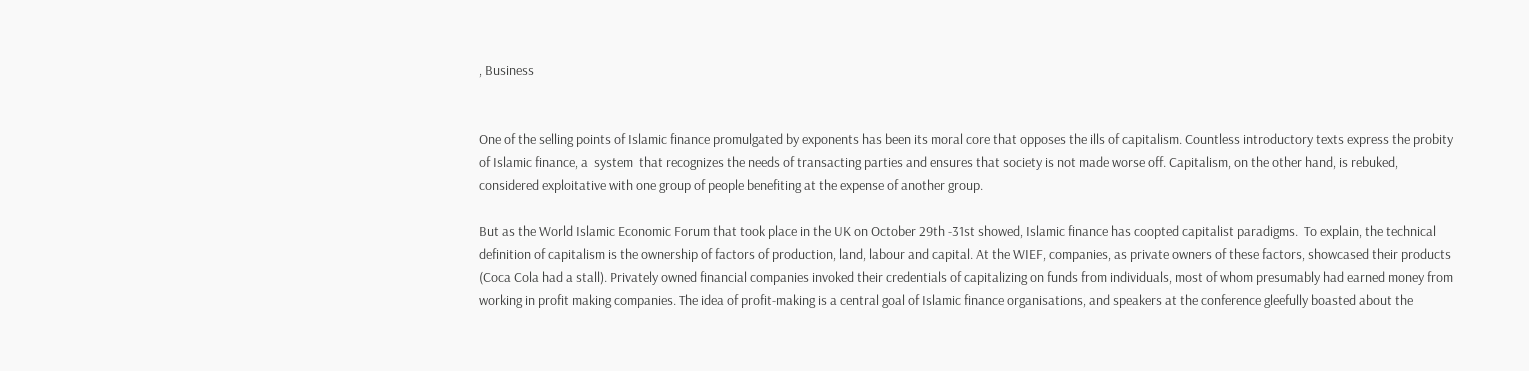, Business


One of the selling points of Islamic finance promulgated by exponents has been its moral core that opposes the ills of capitalism. Countless introductory texts express the probity of Islamic finance, a  system  that recognizes the needs of transacting parties and ensures that society is not made worse off. Capitalism, on the other hand, is rebuked, considered exploitative with one group of people benefiting at the expense of another group.

But as the World Islamic Economic Forum that took place in the UK on October 29th -31st showed, Islamic finance has coopted capitalist paradigms.  To explain, the technical definition of capitalism is the ownership of factors of production, land, labour and capital. At the WIEF, companies, as private owners of these factors, showcased their products (Coca Cola had a stall). Privately owned financial companies invoked their credentials of capitalizing on funds from individuals, most of whom presumably had earned money from working in profit making companies. The idea of profit-making is a central goal of Islamic finance organisations, and speakers at the conference gleefully boasted about the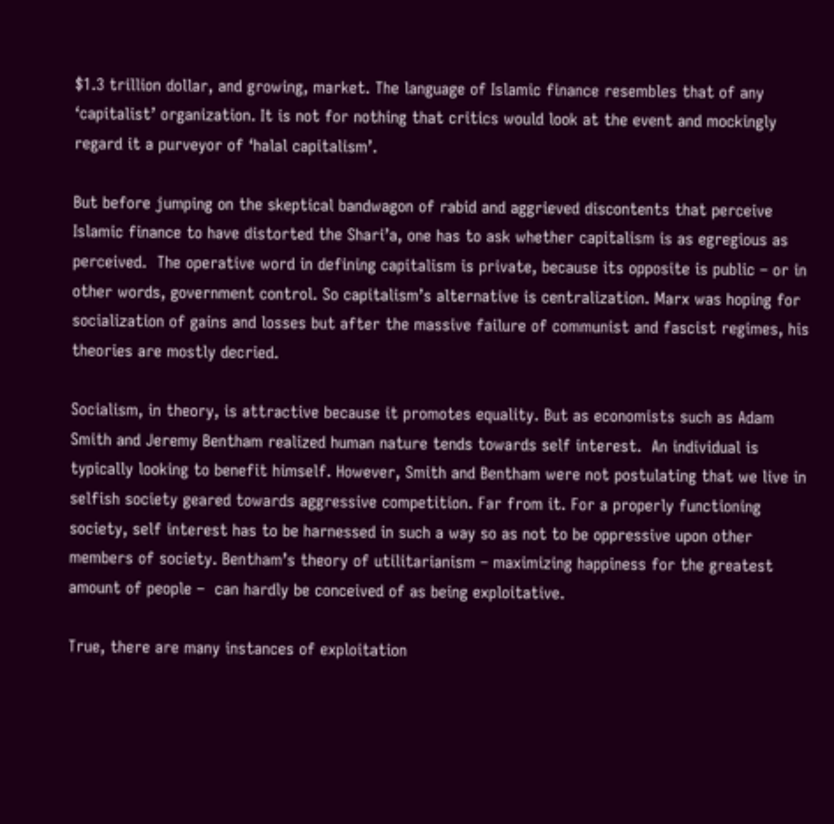$1.3 trillion dollar, and growing, market. The language of Islamic finance resembles that of any ‘capitalist’ organization. It is not for nothing that critics would look at the event and mockingly regard it a purveyor of ‘halal capitalism’.

But before jumping on the skeptical bandwagon of rabid and aggrieved discontents that perceive Islamic finance to have distorted the Shari’a, one has to ask whether capitalism is as egregious as perceived.  The operative word in defining capitalism is private, because its opposite is public – or in other words, government control. So capitalism’s alternative is centralization. Marx was hoping for socialization of gains and losses but after the massive failure of communist and fascist regimes, his theories are mostly decried.

Socialism, in theory, is attractive because it promotes equality. But as economists such as Adam Smith and Jeremy Bentham realized human nature tends towards self interest.  An individual is typically looking to benefit himself. However, Smith and Bentham were not postulating that we live in selfish society geared towards aggressive competition. Far from it. For a properly functioning society, self interest has to be harnessed in such a way so as not to be oppressive upon other members of society. Bentham’s theory of utilitarianism – maximizing happiness for the greatest amount of people –  can hardly be conceived of as being exploitative.

True, there are many instances of exploitation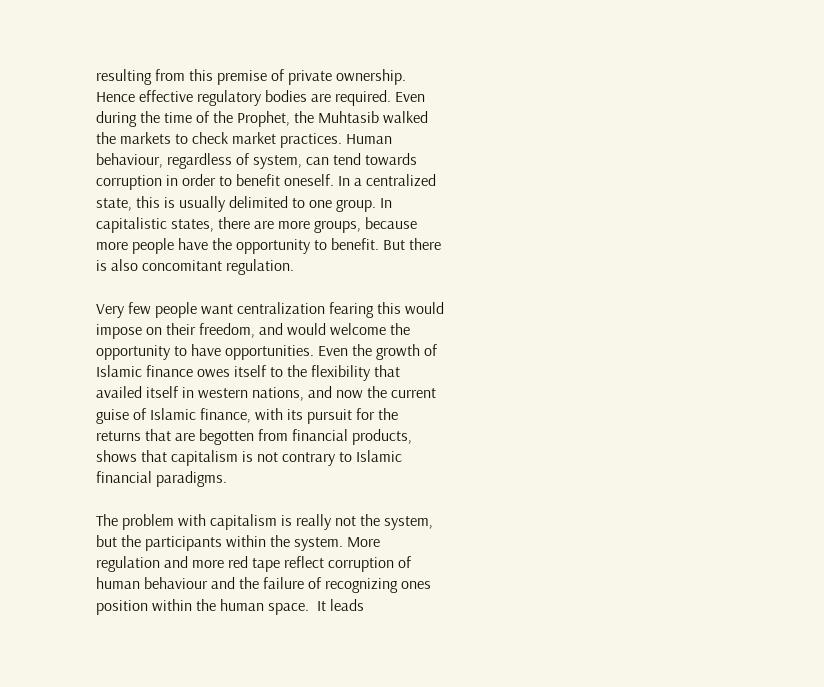resulting from this premise of private ownership. Hence effective regulatory bodies are required. Even during the time of the Prophet, the Muhtasib walked the markets to check market practices. Human behaviour, regardless of system, can tend towards corruption in order to benefit oneself. In a centralized state, this is usually delimited to one group. In capitalistic states, there are more groups, because more people have the opportunity to benefit. But there is also concomitant regulation.

Very few people want centralization fearing this would impose on their freedom, and would welcome the opportunity to have opportunities. Even the growth of Islamic finance owes itself to the flexibility that availed itself in western nations, and now the current guise of Islamic finance, with its pursuit for the returns that are begotten from financial products, shows that capitalism is not contrary to Islamic financial paradigms.

The problem with capitalism is really not the system, but the participants within the system. More regulation and more red tape reflect corruption of human behaviour and the failure of recognizing ones position within the human space.  It leads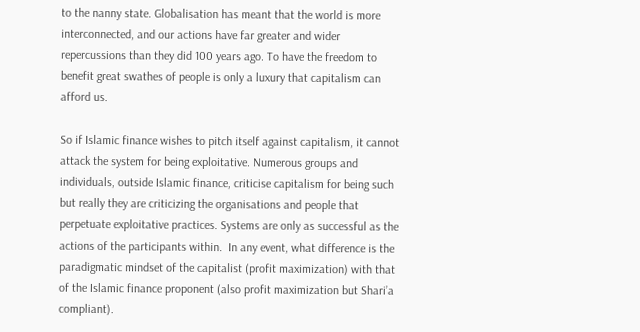to the nanny state. Globalisation has meant that the world is more interconnected, and our actions have far greater and wider repercussions than they did 100 years ago. To have the freedom to benefit great swathes of people is only a luxury that capitalism can afford us.

So if Islamic finance wishes to pitch itself against capitalism, it cannot attack the system for being exploitative. Numerous groups and individuals, outside Islamic finance, criticise capitalism for being such but really they are criticizing the organisations and people that perpetuate exploitative practices. Systems are only as successful as the actions of the participants within.  In any event, what difference is the paradigmatic mindset of the capitalist (profit maximization) with that of the Islamic finance proponent (also profit maximization but Shari’a compliant).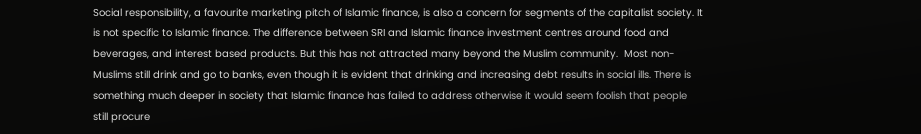Social responsibility, a favourite marketing pitch of Islamic finance, is also a concern for segments of the capitalist society. It is not specific to Islamic finance. The difference between SRI and Islamic finance investment centres around food and beverages, and interest based products. But this has not attracted many beyond the Muslim community.  Most non-Muslims still drink and go to banks, even though it is evident that drinking and increasing debt results in social ills. There is something much deeper in society that Islamic finance has failed to address otherwise it would seem foolish that people still procure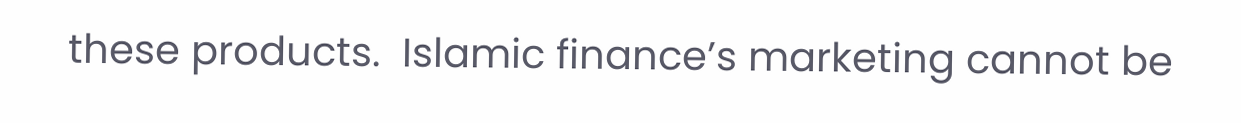these products.  Islamic finance’s marketing cannot be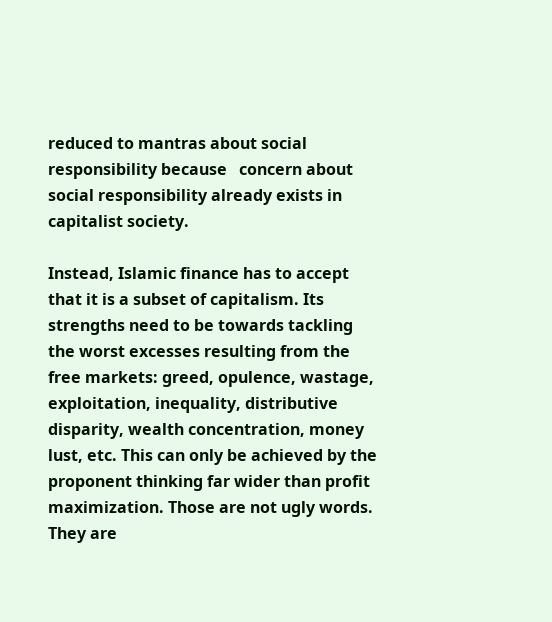reduced to mantras about social responsibility because   concern about social responsibility already exists in capitalist society.

Instead, Islamic finance has to accept that it is a subset of capitalism. Its strengths need to be towards tackling the worst excesses resulting from the free markets: greed, opulence, wastage, exploitation, inequality, distributive disparity, wealth concentration, money lust, etc. This can only be achieved by the proponent thinking far wider than profit maximization. Those are not ugly words. They are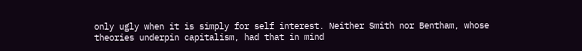only ugly when it is simply for self interest. Neither Smith nor Bentham, whose theories underpin capitalism, had that in mind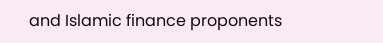and Islamic finance proponents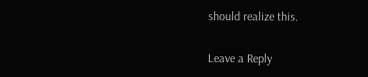should realize this.

Leave a Reply